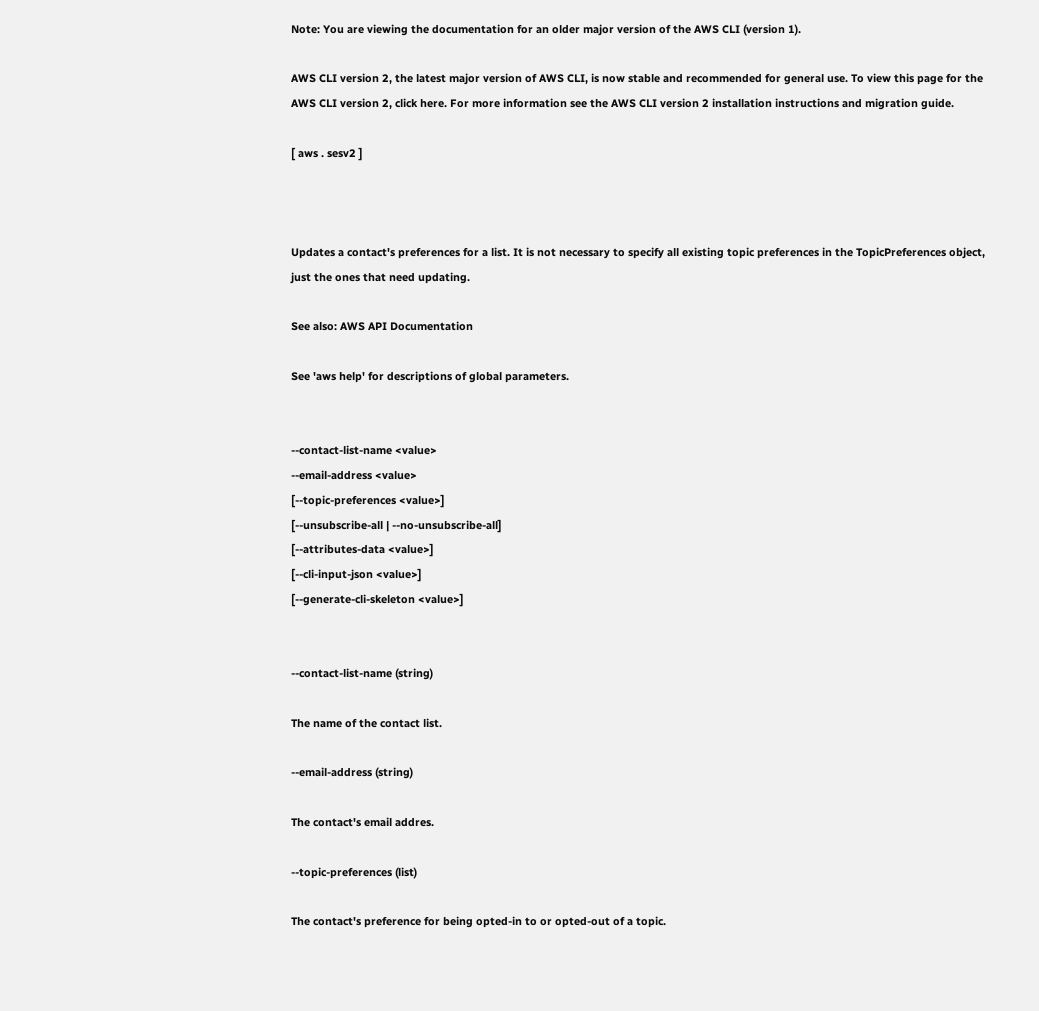Note: You are viewing the documentation for an older major version of the AWS CLI (version 1).

AWS CLI version 2, the latest major version of AWS CLI, is now stable and recommended for general use. To view this page for the AWS CLI version 2, click here. For more information see the AWS CLI version 2 installation instructions and migration guide.

[ aws . sesv2 ]



Updates a contact's preferences for a list. It is not necessary to specify all existing topic preferences in the TopicPreferences object, just the ones that need updating.

See also: AWS API Documentation

See 'aws help' for descriptions of global parameters.


--contact-list-name <value>
--email-address <value>
[--topic-preferences <value>]
[--unsubscribe-all | --no-unsubscribe-all]
[--attributes-data <value>]
[--cli-input-json <value>]
[--generate-cli-skeleton <value>]


--contact-list-name (string)

The name of the contact list.

--email-address (string)

The contact's email addres.

--topic-preferences (list)

The contact's preference for being opted-in to or opted-out of a topic.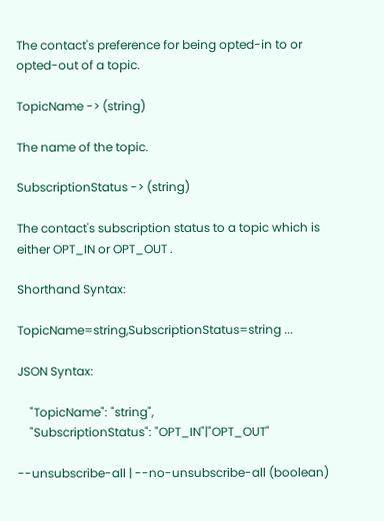The contact's preference for being opted-in to or opted-out of a topic.

TopicName -> (string)

The name of the topic.

SubscriptionStatus -> (string)

The contact's subscription status to a topic which is either OPT_IN or OPT_OUT .

Shorthand Syntax:

TopicName=string,SubscriptionStatus=string ...

JSON Syntax:

    "TopicName": "string",
    "SubscriptionStatus": "OPT_IN"|"OPT_OUT"

--unsubscribe-all | --no-unsubscribe-all (boolean)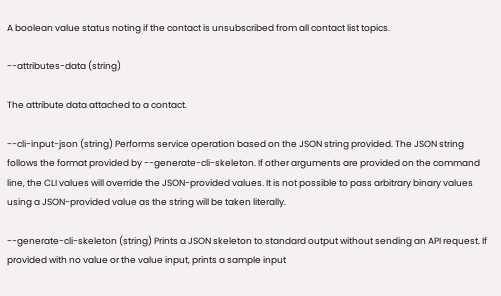A boolean value status noting if the contact is unsubscribed from all contact list topics.

--attributes-data (string)

The attribute data attached to a contact.

--cli-input-json (string) Performs service operation based on the JSON string provided. The JSON string follows the format provided by --generate-cli-skeleton. If other arguments are provided on the command line, the CLI values will override the JSON-provided values. It is not possible to pass arbitrary binary values using a JSON-provided value as the string will be taken literally.

--generate-cli-skeleton (string) Prints a JSON skeleton to standard output without sending an API request. If provided with no value or the value input, prints a sample input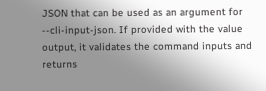JSON that can be used as an argument for --cli-input-json. If provided with the value output, it validates the command inputs and returns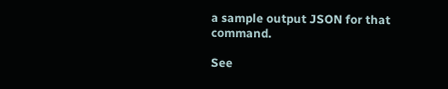a sample output JSON for that command.

See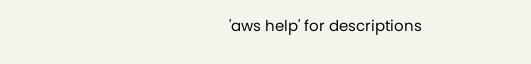'aws help' for descriptions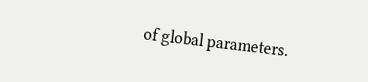of global parameters.